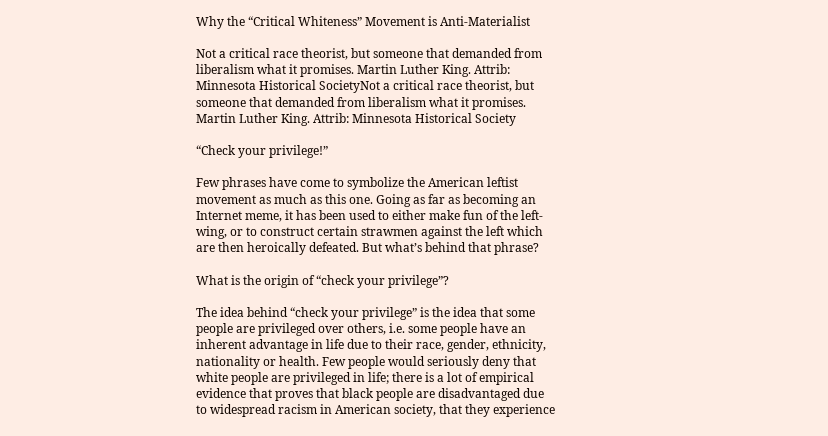Why the “Critical Whiteness” Movement is Anti-Materialist

Not a critical race theorist, but someone that demanded from liberalism what it promises. Martin Luther King. Attrib: Minnesota Historical SocietyNot a critical race theorist, but someone that demanded from liberalism what it promises. Martin Luther King. Attrib: Minnesota Historical Society

“Check your privilege!”

Few phrases have come to symbolize the American leftist movement as much as this one. Going as far as becoming an Internet meme, it has been used to either make fun of the left-wing, or to construct certain strawmen against the left which are then heroically defeated. But what’s behind that phrase?

What is the origin of “check your privilege”?

The idea behind “check your privilege” is the idea that some people are privileged over others, i.e. some people have an inherent advantage in life due to their race, gender, ethnicity, nationality or health. Few people would seriously deny that white people are privileged in life; there is a lot of empirical evidence that proves that black people are disadvantaged due to widespread racism in American society, that they experience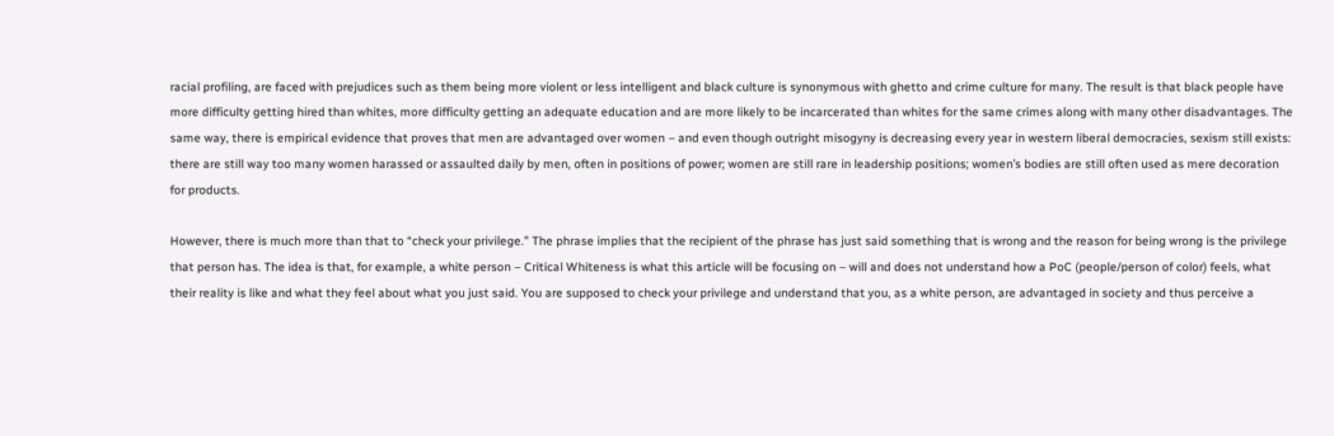racial profiling, are faced with prejudices such as them being more violent or less intelligent and black culture is synonymous with ghetto and crime culture for many. The result is that black people have more difficulty getting hired than whites, more difficulty getting an adequate education and are more likely to be incarcerated than whites for the same crimes along with many other disadvantages. The same way, there is empirical evidence that proves that men are advantaged over women – and even though outright misogyny is decreasing every year in western liberal democracies, sexism still exists: there are still way too many women harassed or assaulted daily by men, often in positions of power; women are still rare in leadership positions; women’s bodies are still often used as mere decoration for products.

However, there is much more than that to “check your privilege.” The phrase implies that the recipient of the phrase has just said something that is wrong and the reason for being wrong is the privilege that person has. The idea is that, for example, a white person – Critical Whiteness is what this article will be focusing on – will and does not understand how a PoC (people/person of color) feels, what their reality is like and what they feel about what you just said. You are supposed to check your privilege and understand that you, as a white person, are advantaged in society and thus perceive a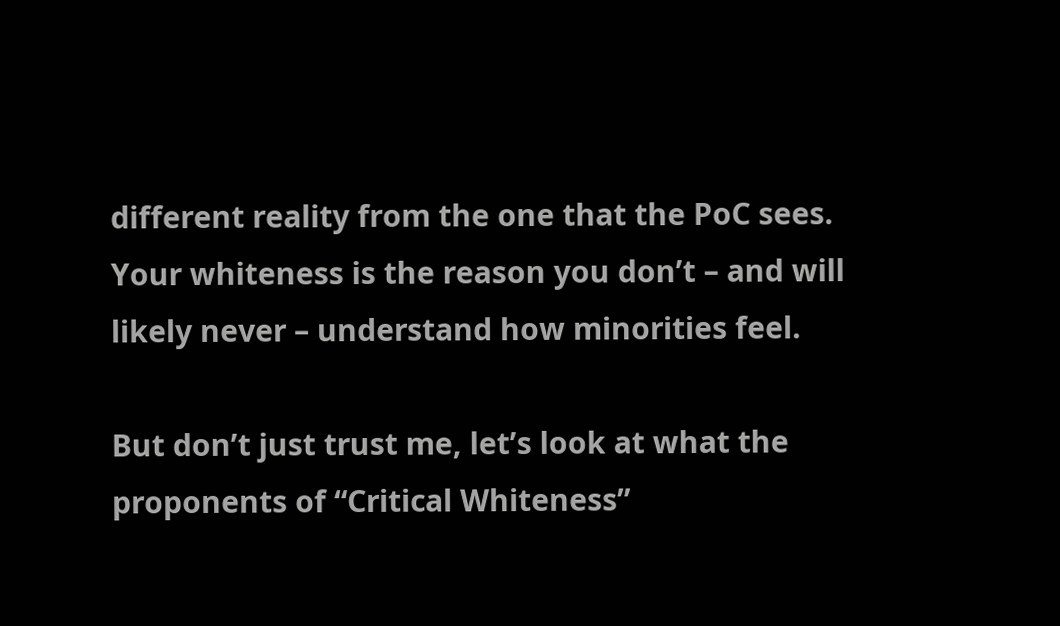different reality from the one that the PoC sees. Your whiteness is the reason you don’t – and will likely never – understand how minorities feel.

But don’t just trust me, let’s look at what the proponents of “Critical Whiteness”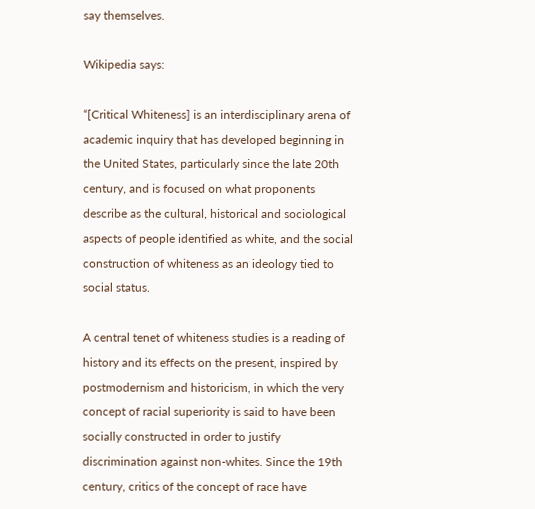say themselves.

Wikipedia says:

“[Critical Whiteness] is an interdisciplinary arena of academic inquiry that has developed beginning in the United States, particularly since the late 20th century, and is focused on what proponents describe as the cultural, historical and sociological aspects of people identified as white, and the social construction of whiteness as an ideology tied to social status.

A central tenet of whiteness studies is a reading of history and its effects on the present, inspired by postmodernism and historicism, in which the very concept of racial superiority is said to have been socially constructed in order to justify discrimination against non-whites. Since the 19th century, critics of the concept of race have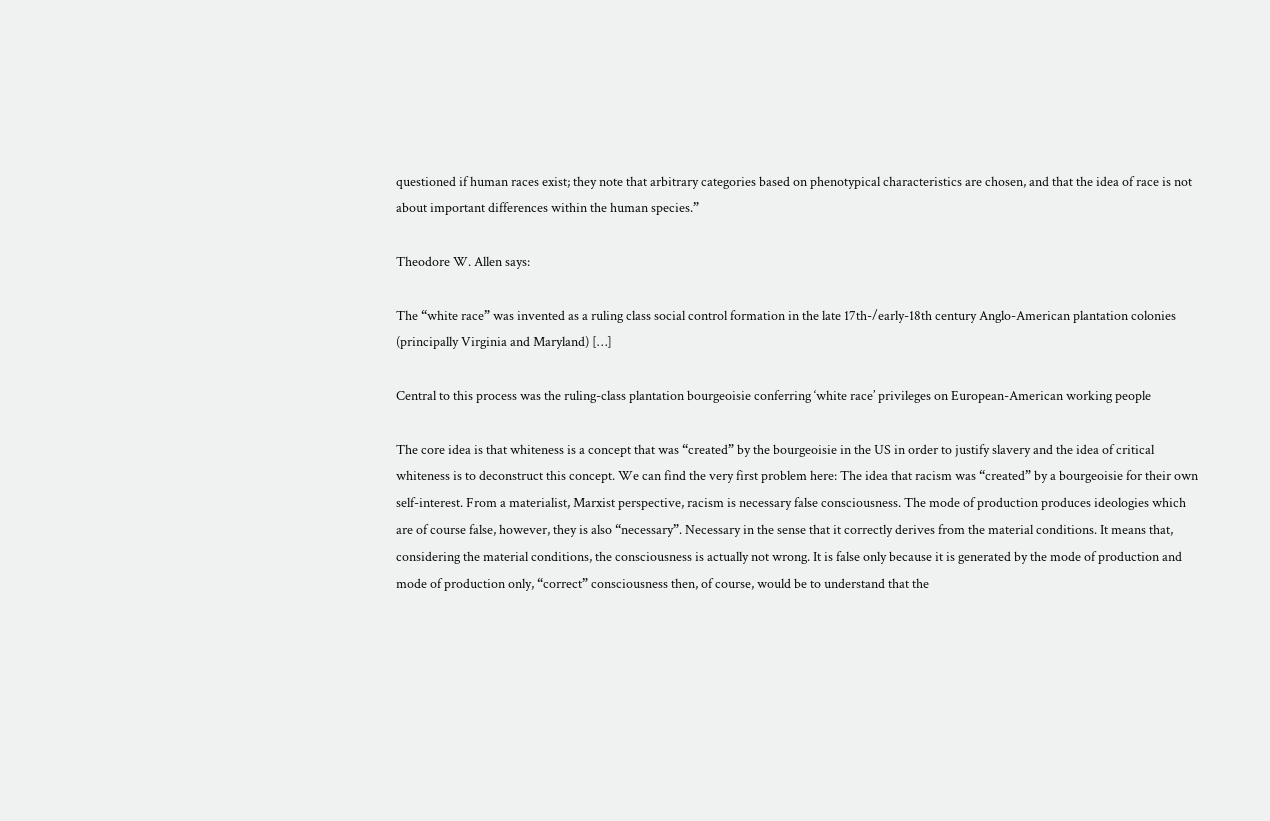questioned if human races exist; they note that arbitrary categories based on phenotypical characteristics are chosen, and that the idea of race is not about important differences within the human species.”

Theodore W. Allen says:

The “white race” was invented as a ruling class social control formation in the late 17th-/early-18th century Anglo-American plantation colonies (principally Virginia and Maryland) […]

Central to this process was the ruling-class plantation bourgeoisie conferring ‘white race’ privileges on European-American working people

The core idea is that whiteness is a concept that was “created” by the bourgeoisie in the US in order to justify slavery and the idea of critical whiteness is to deconstruct this concept. We can find the very first problem here: The idea that racism was “created” by a bourgeoisie for their own self-interest. From a materialist, Marxist perspective, racism is necessary false consciousness. The mode of production produces ideologies which are of course false, however, they is also “necessary”. Necessary in the sense that it correctly derives from the material conditions. It means that, considering the material conditions, the consciousness is actually not wrong. It is false only because it is generated by the mode of production and mode of production only, “correct” consciousness then, of course, would be to understand that the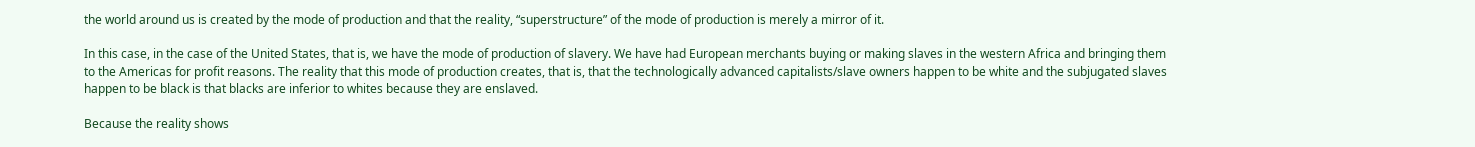the world around us is created by the mode of production and that the reality, “superstructure” of the mode of production is merely a mirror of it.

In this case, in the case of the United States, that is, we have the mode of production of slavery. We have had European merchants buying or making slaves in the western Africa and bringing them to the Americas for profit reasons. The reality that this mode of production creates, that is, that the technologically advanced capitalists/slave owners happen to be white and the subjugated slaves happen to be black is that blacks are inferior to whites because they are enslaved.

Because the reality shows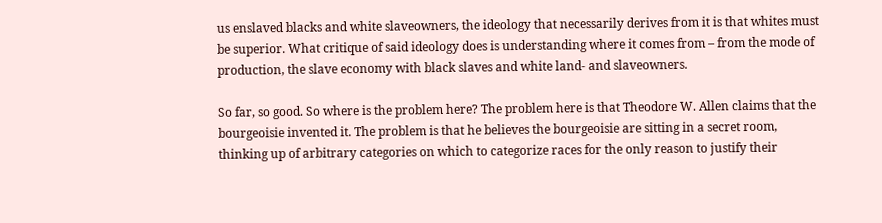us enslaved blacks and white slaveowners, the ideology that necessarily derives from it is that whites must be superior. What critique of said ideology does is understanding where it comes from – from the mode of production, the slave economy with black slaves and white land- and slaveowners.

So far, so good. So where is the problem here? The problem here is that Theodore W. Allen claims that the bourgeoisie invented it. The problem is that he believes the bourgeoisie are sitting in a secret room, thinking up of arbitrary categories on which to categorize races for the only reason to justify their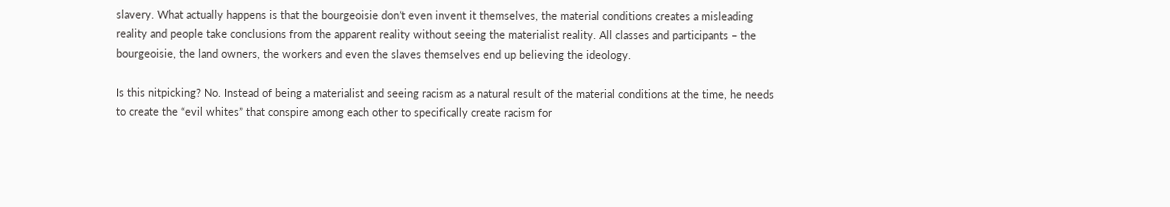slavery. What actually happens is that the bourgeoisie don’t even invent it themselves, the material conditions creates a misleading reality and people take conclusions from the apparent reality without seeing the materialist reality. All classes and participants – the bourgeoisie, the land owners, the workers and even the slaves themselves end up believing the ideology.

Is this nitpicking? No. Instead of being a materialist and seeing racism as a natural result of the material conditions at the time, he needs to create the “evil whites” that conspire among each other to specifically create racism for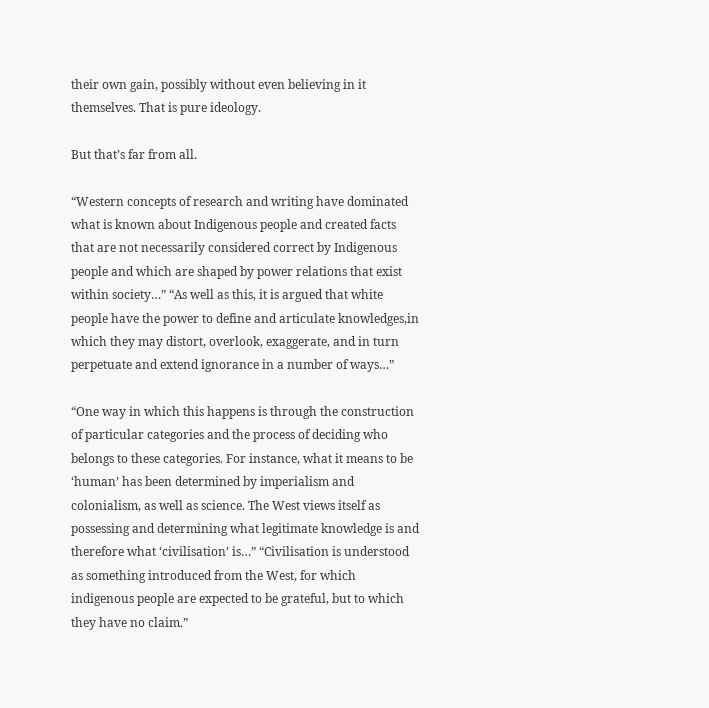their own gain, possibly without even believing in it themselves. That is pure ideology.

But that’s far from all.

“Western concepts of research and writing have dominated what is known about Indigenous people and created facts that are not necessarily considered correct by Indigenous people and which are shaped by power relations that exist within society…” “As well as this, it is argued that white people have the power to define and articulate knowledges,in which they may distort, overlook, exaggerate, and in turn perpetuate and extend ignorance in a number of ways…”

“One way in which this happens is through the construction of particular categories and the process of deciding who belongs to these categories. For instance, what it means to be ‘human’ has been determined by imperialism and colonialism, as well as science. The West views itself as possessing and determining what legitimate knowledge is and therefore what ‘civilisation’ is…” “Civilisation is understood as something introduced from the West, for which indigenous people are expected to be grateful, but to which they have no claim.”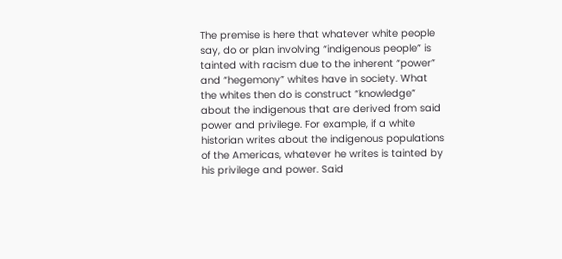The premise is here that whatever white people say, do or plan involving “indigenous people” is tainted with racism due to the inherent “power” and “hegemony” whites have in society. What the whites then do is construct “knowledge” about the indigenous that are derived from said power and privilege. For example, if a white historian writes about the indigenous populations of the Americas, whatever he writes is tainted by his privilege and power. Said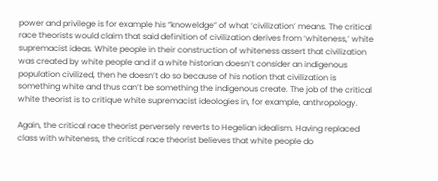power and privilege is for example his “knoweldge” of what ‘civilization’ means. The critical race theorists would claim that said definition of civilization derives from ‘whiteness,’ white supremacist ideas. White people in their construction of whiteness assert that civilization was created by white people and if a white historian doesn’t consider an indigenous population civilized, then he doesn’t do so because of his notion that civilization is something white and thus can’t be something the indigenous create. The job of the critical white theorist is to critique white supremacist ideologies in, for example, anthropology.

Again, the critical race theorist perversely reverts to Hegelian idealism. Having replaced class with whiteness, the critical race theorist believes that white people do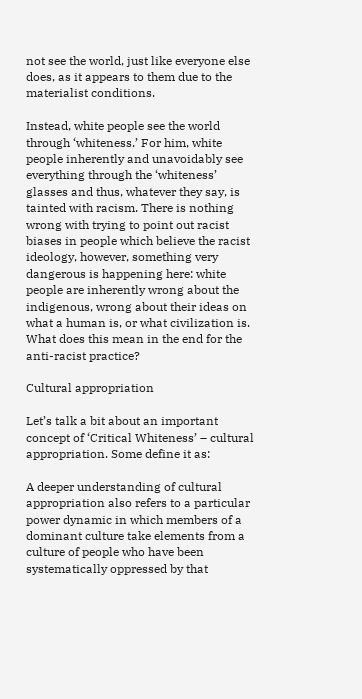not see the world, just like everyone else does, as it appears to them due to the materialist conditions.

Instead, white people see the world through ‘whiteness.’ For him, white people inherently and unavoidably see everything through the ‘whiteness’ glasses and thus, whatever they say, is tainted with racism. There is nothing wrong with trying to point out racist biases in people which believe the racist ideology, however, something very dangerous is happening here: white people are inherently wrong about the indigenous, wrong about their ideas on what a human is, or what civilization is. What does this mean in the end for the anti-racist practice?

Cultural appropriation

Let’s talk a bit about an important concept of ‘Critical Whiteness’ – cultural appropriation. Some define it as:

A deeper understanding of cultural appropriation also refers to a particular power dynamic in which members of a dominant culture take elements from a culture of people who have been systematically oppressed by that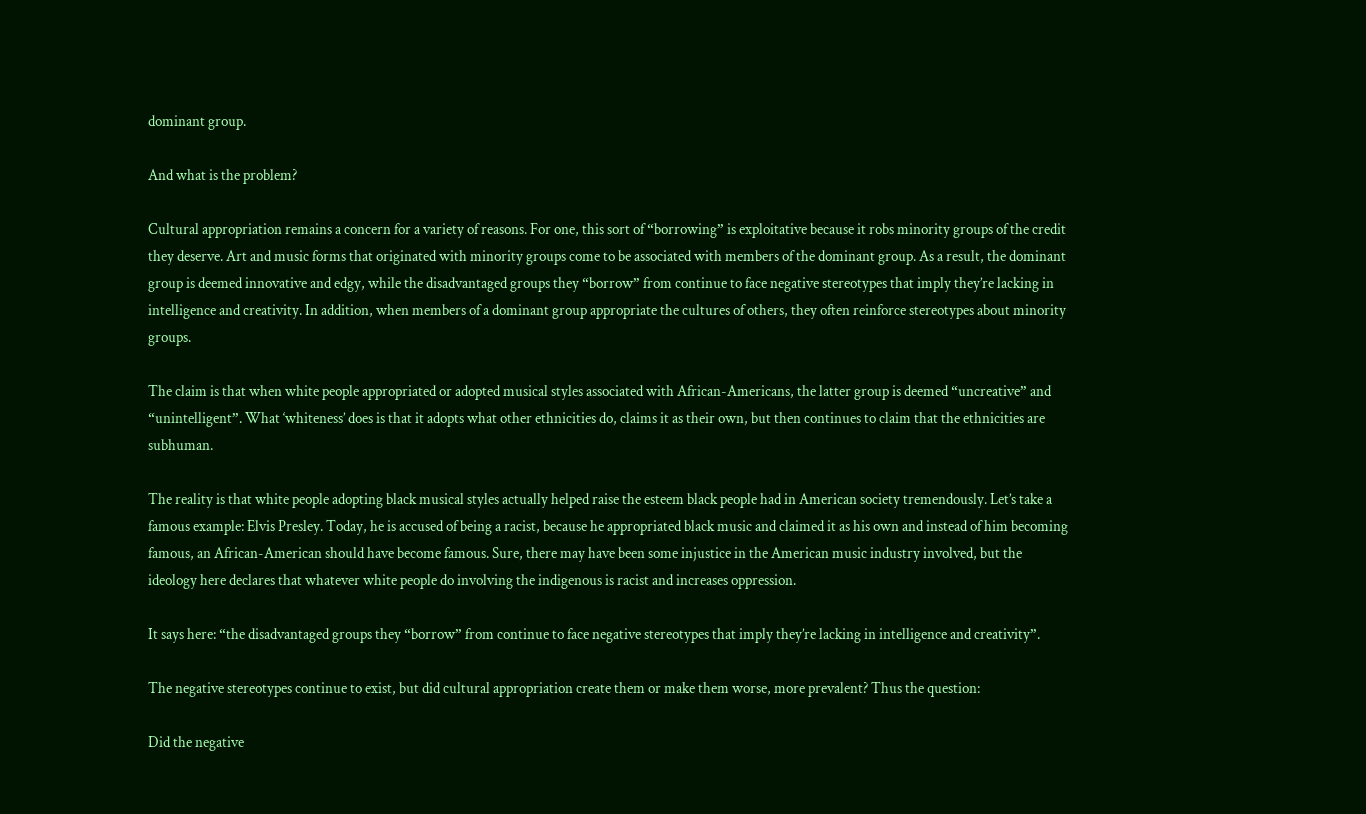dominant group.

And what is the problem?

Cultural appropriation remains a concern for a variety of reasons. For one, this sort of “borrowing” is exploitative because it robs minority groups of the credit they deserve. Art and music forms that originated with minority groups come to be associated with members of the dominant group. As a result, the dominant group is deemed innovative and edgy, while the disadvantaged groups they “borrow” from continue to face negative stereotypes that imply they’re lacking in intelligence and creativity. In addition, when members of a dominant group appropriate the cultures of others, they often reinforce stereotypes about minority groups.

The claim is that when white people appropriated or adopted musical styles associated with African-Americans, the latter group is deemed “uncreative” and “unintelligent”. What ‘whiteness’ does is that it adopts what other ethnicities do, claims it as their own, but then continues to claim that the ethnicities are subhuman.

The reality is that white people adopting black musical styles actually helped raise the esteem black people had in American society tremendously. Let’s take a famous example: Elvis Presley. Today, he is accused of being a racist, because he appropriated black music and claimed it as his own and instead of him becoming famous, an African-American should have become famous. Sure, there may have been some injustice in the American music industry involved, but the ideology here declares that whatever white people do involving the indigenous is racist and increases oppression.

It says here: “the disadvantaged groups they “borrow” from continue to face negative stereotypes that imply they’re lacking in intelligence and creativity”.

The negative stereotypes continue to exist, but did cultural appropriation create them or make them worse, more prevalent? Thus the question:

Did the negative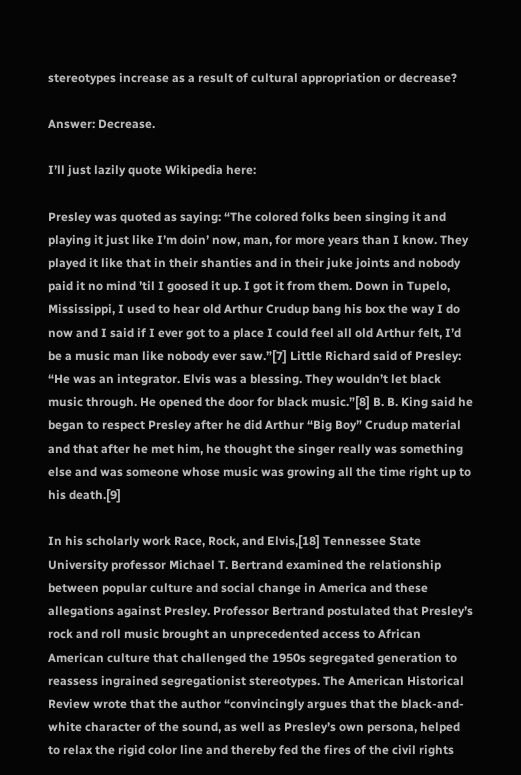stereotypes increase as a result of cultural appropriation or decrease?

Answer: Decrease.

I’ll just lazily quote Wikipedia here:

Presley was quoted as saying: “The colored folks been singing it and playing it just like I’m doin’ now, man, for more years than I know. They played it like that in their shanties and in their juke joints and nobody paid it no mind ’til I goosed it up. I got it from them. Down in Tupelo, Mississippi, I used to hear old Arthur Crudup bang his box the way I do now and I said if I ever got to a place I could feel all old Arthur felt, I’d be a music man like nobody ever saw.”[7] Little Richard said of Presley: “He was an integrator. Elvis was a blessing. They wouldn’t let black music through. He opened the door for black music.”[8] B. B. King said he began to respect Presley after he did Arthur “Big Boy” Crudup material and that after he met him, he thought the singer really was something else and was someone whose music was growing all the time right up to his death.[9]

In his scholarly work Race, Rock, and Elvis,[18] Tennessee State University professor Michael T. Bertrand examined the relationship between popular culture and social change in America and these allegations against Presley. Professor Bertrand postulated that Presley’s rock and roll music brought an unprecedented access to African American culture that challenged the 1950s segregated generation to reassess ingrained segregationist stereotypes. The American Historical Review wrote that the author “convincingly argues that the black-and-white character of the sound, as well as Presley’s own persona, helped to relax the rigid color line and thereby fed the fires of the civil rights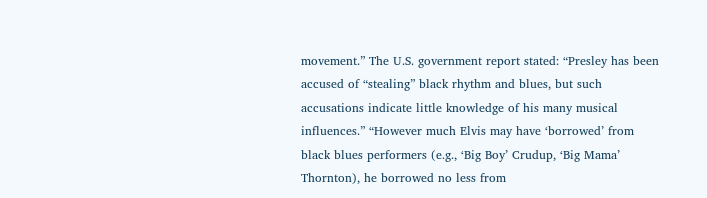movement.” The U.S. government report stated: “Presley has been accused of “stealing” black rhythm and blues, but such accusations indicate little knowledge of his many musical influences.” “However much Elvis may have ‘borrowed’ from black blues performers (e.g., ‘Big Boy’ Crudup, ‘Big Mama’ Thornton), he borrowed no less from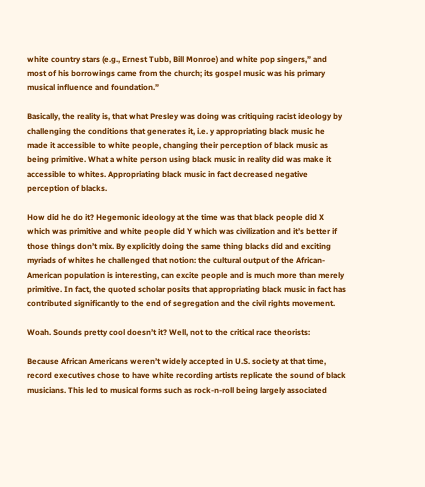white country stars (e.g., Ernest Tubb, Bill Monroe) and white pop singers,” and most of his borrowings came from the church; its gospel music was his primary musical influence and foundation.”

Basically, the reality is, that what Presley was doing was critiquing racist ideology by challenging the conditions that generates it, i.e. y appropriating black music he made it accessible to white people, changing their perception of black music as being primitive. What a white person using black music in reality did was make it accessible to whites. Appropriating black music in fact decreased negative perception of blacks.

How did he do it? Hegemonic ideology at the time was that black people did X which was primitive and white people did Y which was civilization and it’s better if those things don’t mix. By explicitly doing the same thing blacks did and exciting myriads of whites he challenged that notion: the cultural output of the African-American population is interesting, can excite people and is much more than merely primitive. In fact, the quoted scholar posits that appropriating black music in fact has contributed significantly to the end of segregation and the civil rights movement.

Woah. Sounds pretty cool doesn’t it? Well, not to the critical race theorists:

Because African Americans weren’t widely accepted in U.S. society at that time, record executives chose to have white recording artists replicate the sound of black musicians. This led to musical forms such as rock-n-roll being largely associated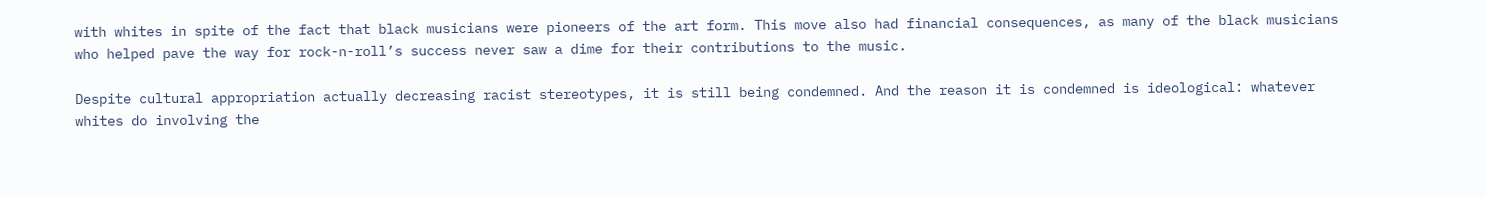with whites in spite of the fact that black musicians were pioneers of the art form. This move also had financial consequences, as many of the black musicians who helped pave the way for rock-n-roll’s success never saw a dime for their contributions to the music.

Despite cultural appropriation actually decreasing racist stereotypes, it is still being condemned. And the reason it is condemned is ideological: whatever whites do involving the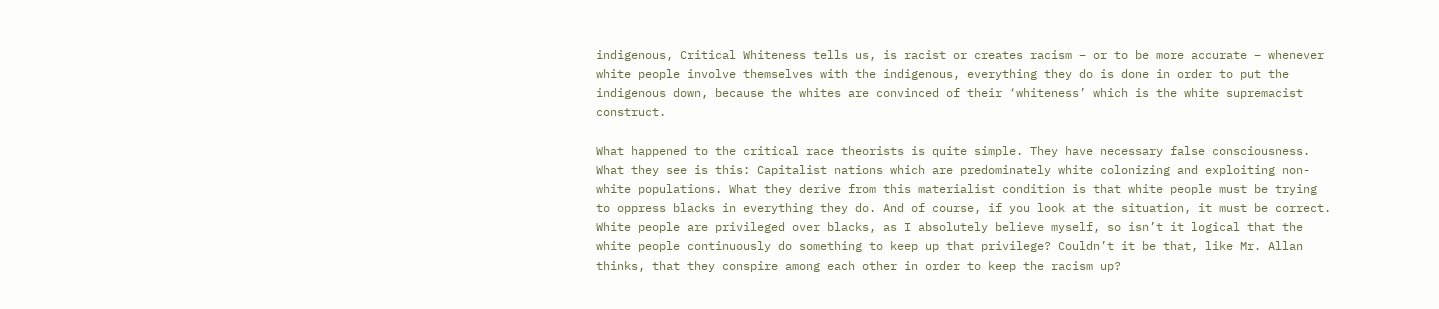indigenous, Critical Whiteness tells us, is racist or creates racism – or to be more accurate – whenever white people involve themselves with the indigenous, everything they do is done in order to put the indigenous down, because the whites are convinced of their ‘whiteness’ which is the white supremacist construct.

What happened to the critical race theorists is quite simple. They have necessary false consciousness. What they see is this: Capitalist nations which are predominately white colonizing and exploiting non-white populations. What they derive from this materialist condition is that white people must be trying to oppress blacks in everything they do. And of course, if you look at the situation, it must be correct. White people are privileged over blacks, as I absolutely believe myself, so isn’t it logical that the white people continuously do something to keep up that privilege? Couldn’t it be that, like Mr. Allan thinks, that they conspire among each other in order to keep the racism up?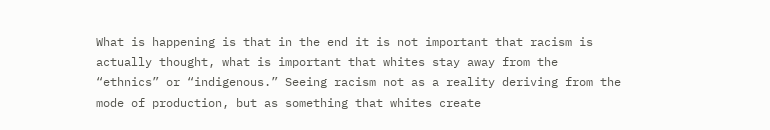What is happening is that in the end it is not important that racism is actually thought, what is important that whites stay away from the “ethnics” or “indigenous.” Seeing racism not as a reality deriving from the mode of production, but as something that whites create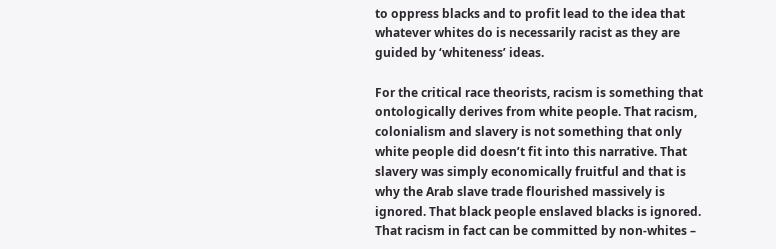to oppress blacks and to profit lead to the idea that whatever whites do is necessarily racist as they are guided by ‘whiteness’ ideas.

For the critical race theorists, racism is something that ontologically derives from white people. That racism, colonialism and slavery is not something that only white people did doesn’t fit into this narrative. That slavery was simply economically fruitful and that is why the Arab slave trade flourished massively is ignored. That black people enslaved blacks is ignored. That racism in fact can be committed by non-whites –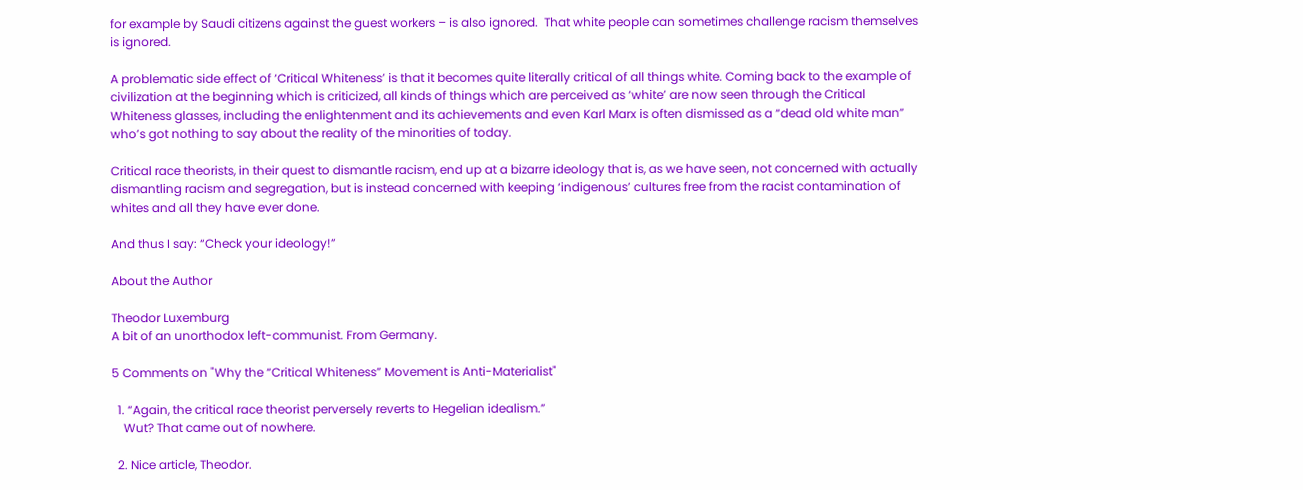for example by Saudi citizens against the guest workers – is also ignored.  That white people can sometimes challenge racism themselves is ignored.

A problematic side effect of ‘Critical Whiteness’ is that it becomes quite literally critical of all things white. Coming back to the example of civilization at the beginning which is criticized, all kinds of things which are perceived as ‘white’ are now seen through the Critical Whiteness glasses, including the enlightenment and its achievements and even Karl Marx is often dismissed as a “dead old white man” who’s got nothing to say about the reality of the minorities of today.

Critical race theorists, in their quest to dismantle racism, end up at a bizarre ideology that is, as we have seen, not concerned with actually dismantling racism and segregation, but is instead concerned with keeping ‘indigenous’ cultures free from the racist contamination of whites and all they have ever done.

And thus I say: “Check your ideology!”

About the Author

Theodor Luxemburg
A bit of an unorthodox left-communist. From Germany.

5 Comments on "Why the “Critical Whiteness” Movement is Anti-Materialist"

  1. “Again, the critical race theorist perversely reverts to Hegelian idealism.”
    Wut? That came out of nowhere.

  2. Nice article, Theodor.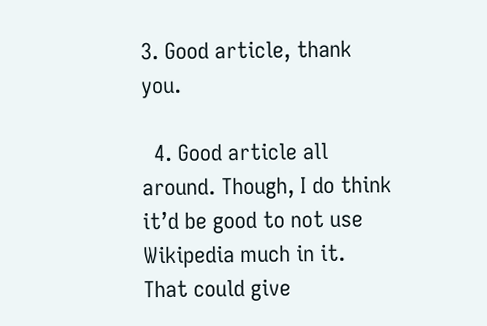3. Good article, thank you.

  4. Good article all around. Though, I do think it’d be good to not use Wikipedia much in it. That could give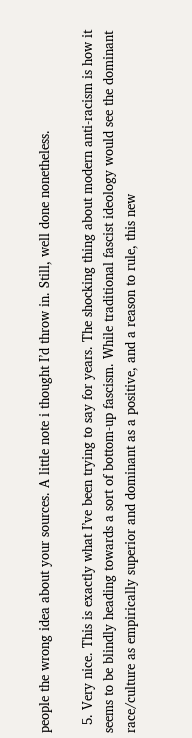people the wrong idea about your sources. A little note i thought I’d throw in. Still, well done nonetheless.

  5. Very nice. This is exactly what I’ve been trying to say for years. The shocking thing about modern anti-racism is how it seems to be blindly heading towards a sort of bottom-up fascism. While traditional fascist ideology would see the dominant race/culture as empirically superior and dominant as a positive, and a reason to rule, this new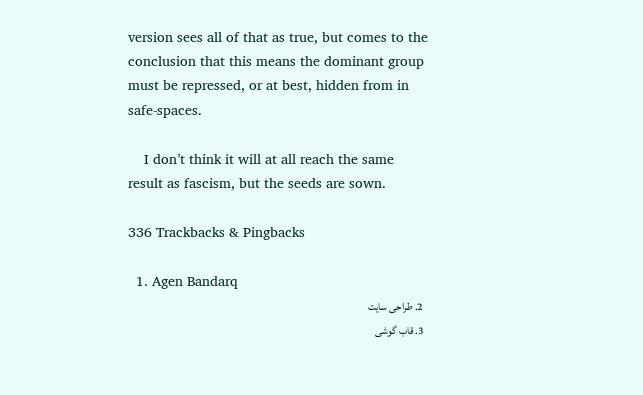version sees all of that as true, but comes to the conclusion that this means the dominant group must be repressed, or at best, hidden from in safe-spaces.

    I don’t think it will at all reach the same result as fascism, but the seeds are sown.

336 Trackbacks & Pingbacks

  1. Agen Bandarq
  2. طراحی سایت
  3. قاب گوشی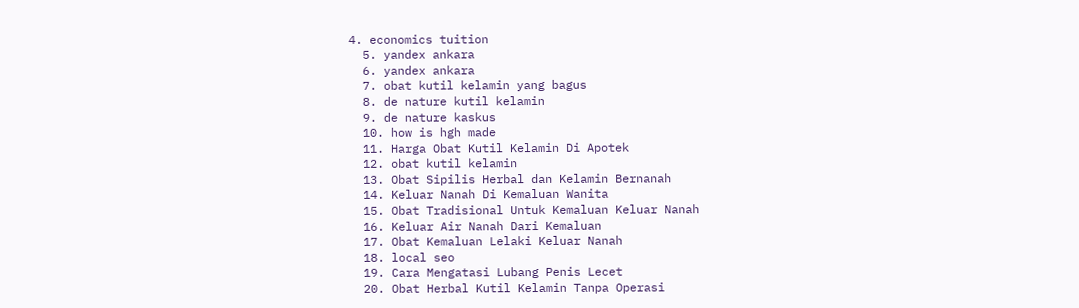4. economics tuition
  5. yandex ankara
  6. yandex ankara
  7. obat kutil kelamin yang bagus
  8. de nature kutil kelamin
  9. de nature kaskus
  10. how is hgh made
  11. Harga Obat Kutil Kelamin Di Apotek
  12. obat kutil kelamin
  13. Obat Sipilis Herbal dan Kelamin Bernanah
  14. Keluar Nanah Di Kemaluan Wanita
  15. Obat Tradisional Untuk Kemaluan Keluar Nanah
  16. Keluar Air Nanah Dari Kemaluan
  17. Obat Kemaluan Lelaki Keluar Nanah
  18. local seo
  19. Cara Mengatasi Lubang Penis Lecet
  20. Obat Herbal Kutil Kelamin Tanpa Operasi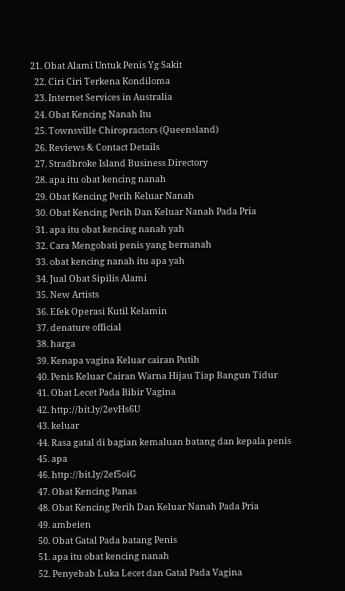21. Obat Alami Untuk Penis Yg Sakit
  22. Ciri Ciri Terkena Kondiloma
  23. Internet Services in Australia
  24. Obat Kencing Nanah Itu
  25. Townsville Chiropractors (Queensland)
  26. Reviews & Contact Details
  27. Stradbroke Island Business Directory
  28. apa itu obat kencing nanah
  29. Obat Kencing Perih Keluar Nanah
  30. Obat Kencing Perih Dan Keluar Nanah Pada Pria
  31. apa itu obat kencing nanah yah
  32. Cara Mengobati penis yang bernanah
  33. obat kencing nanah itu apa yah
  34. Jual Obat Sipilis Alami
  35. New Artists
  36. Efek Operasi Kutil Kelamin
  37. denature official
  38. harga
  39. Kenapa vagina Keluar cairan Putih
  40. Penis Keluar Cairan Warna Hijau Tiap Bangun Tidur
  41. Obat Lecet Pada Bibir Vagina
  42. http://bit.ly/2evHs6U
  43. keluar
  44. Rasa gatal di bagian kemaluan batang dan kepala penis
  45. apa
  46. http://bit.ly/2ef5oiG
  47. Obat Kencing Panas
  48. Obat Kencing Perih Dan Keluar Nanah Pada Pria
  49. ambeien
  50. Obat Gatal Pada batang Penis
  51. apa itu obat kencing nanah
  52. Penyebab Luka Lecet dan Gatal Pada Vagina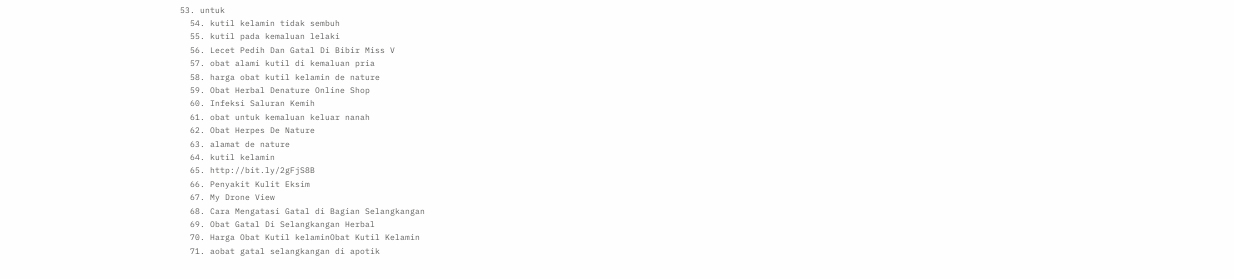53. untuk
  54. kutil kelamin tidak sembuh
  55. kutil pada kemaluan lelaki
  56. Lecet Pedih Dan Gatal Di Bibir Miss V
  57. obat alami kutil di kemaluan pria
  58. harga obat kutil kelamin de nature
  59. Obat Herbal Denature Online Shop
  60. Infeksi Saluran Kemih
  61. obat untuk kemaluan keluar nanah
  62. Obat Herpes De Nature
  63. alamat de nature
  64. kutil kelamin
  65. http://bit.ly/2gFjS8B
  66. Penyakit Kulit Eksim
  67. My Drone View
  68. Cara Mengatasi Gatal di Bagian Selangkangan
  69. Obat Gatal Di Selangkangan Herbal
  70. Harga Obat Kutil kelaminObat Kutil Kelamin
  71. aobat gatal selangkangan di apotik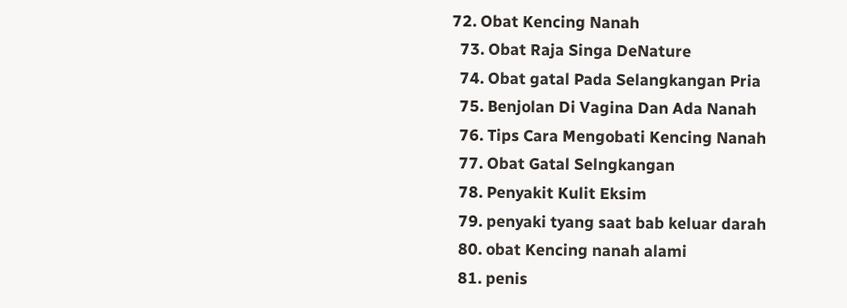72. Obat Kencing Nanah
  73. Obat Raja Singa DeNature
  74. Obat gatal Pada Selangkangan Pria
  75. Benjolan Di Vagina Dan Ada Nanah
  76. Tips Cara Mengobati Kencing Nanah
  77. Obat Gatal Selngkangan
  78. Penyakit Kulit Eksim
  79. penyaki tyang saat bab keluar darah
  80. obat Kencing nanah alami
  81. penis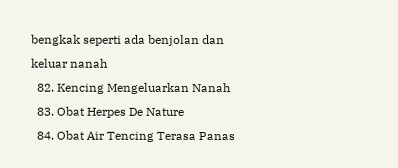bengkak seperti ada benjolan dan keluar nanah
  82. Kencing Mengeluarkan Nanah
  83. Obat Herpes De Nature
  84. Obat Air Tencing Terasa Panas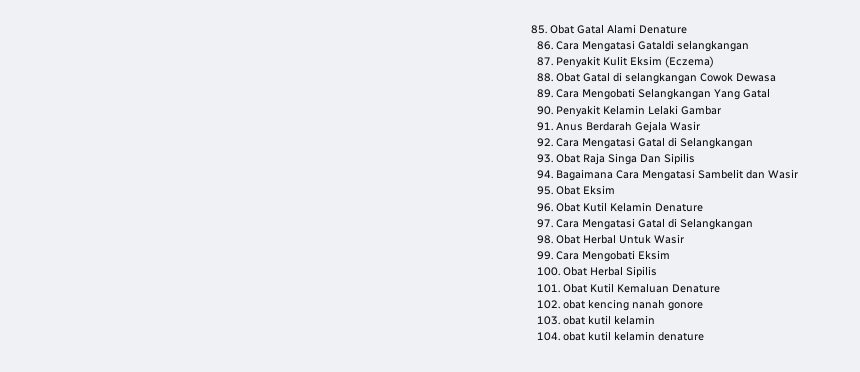85. Obat Gatal Alami Denature
  86. Cara Mengatasi Gataldi selangkangan
  87. Penyakit Kulit Eksim (Eczema)
  88. Obat Gatal di selangkangan Cowok Dewasa
  89. Cara Mengobati Selangkangan Yang Gatal
  90. Penyakit Kelamin Lelaki Gambar
  91. Anus Berdarah Gejala Wasir
  92. Cara Mengatasi Gatal di Selangkangan
  93. Obat Raja Singa Dan Sipilis
  94. Bagaimana Cara Mengatasi Sambelit dan Wasir
  95. Obat Eksim
  96. Obat Kutil Kelamin Denature
  97. Cara Mengatasi Gatal di Selangkangan
  98. Obat Herbal Untuk Wasir
  99. Cara Mengobati Eksim
  100. Obat Herbal Sipilis
  101. Obat Kutil Kemaluan Denature
  102. obat kencing nanah gonore
  103. obat kutil kelamin
  104. obat kutil kelamin denature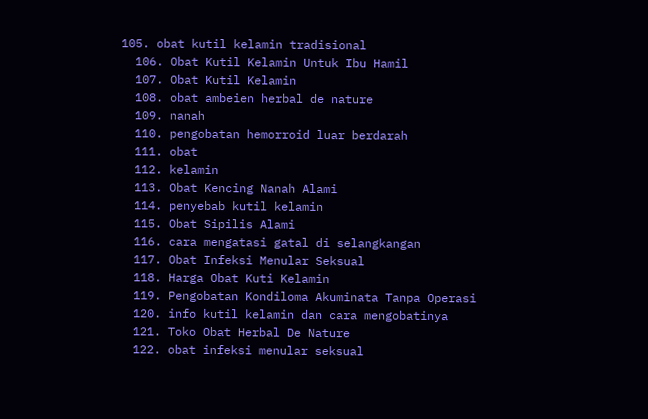105. obat kutil kelamin tradisional
  106. Obat Kutil Kelamin Untuk Ibu Hamil
  107. Obat Kutil Kelamin
  108. obat ambeien herbal de nature
  109. nanah
  110. pengobatan hemorroid luar berdarah
  111. obat
  112. kelamin
  113. Obat Kencing Nanah Alami
  114. penyebab kutil kelamin
  115. Obat Sipilis Alami
  116. cara mengatasi gatal di selangkangan
  117. Obat Infeksi Menular Seksual
  118. Harga Obat Kuti Kelamin
  119. Pengobatan Kondiloma Akuminata Tanpa Operasi
  120. info kutil kelamin dan cara mengobatinya
  121. Toko Obat Herbal De Nature
  122. obat infeksi menular seksual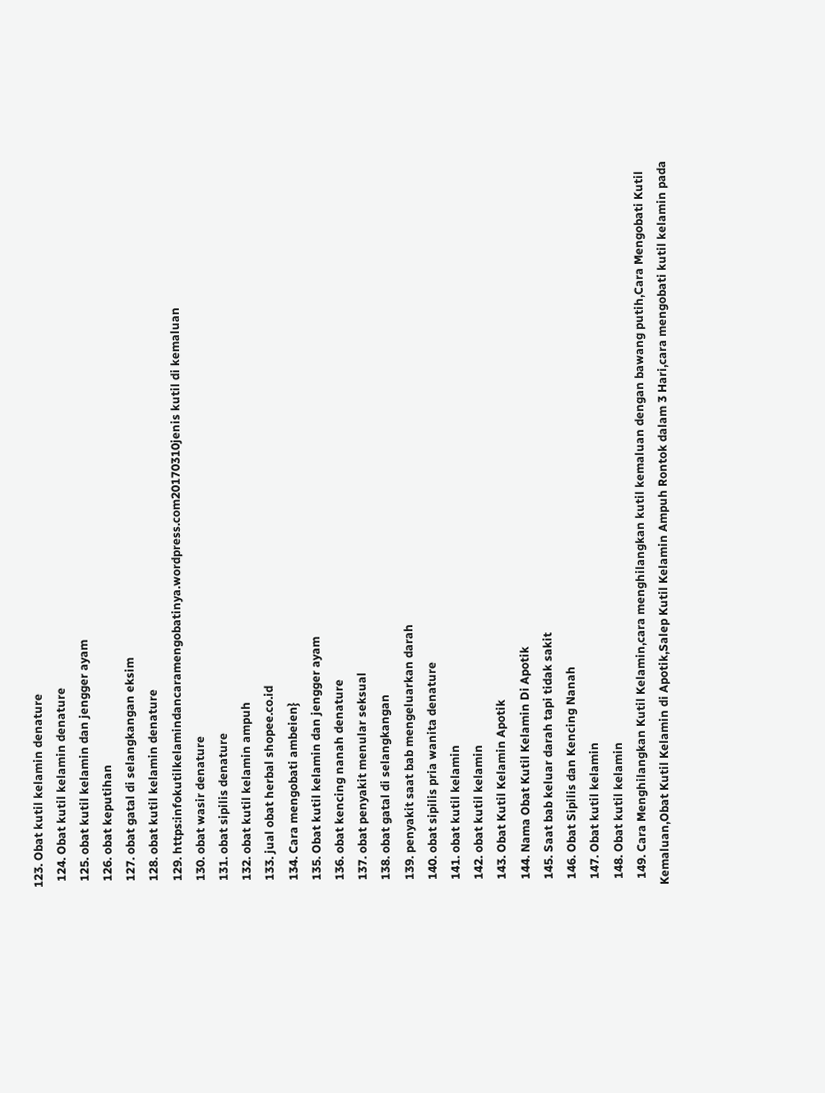123. Obat kutil kelamin denature
  124. Obat kutil kelamin denature
  125. obat kutil kelamin dan jengger ayam
  126. obat keputihan
  127. obat gatal di selangkangan eksim
  128. obat kutil kelamin denature
  129. https:infokutilkelamindancaramengobatinya.wordpress.com20170310jenis kutil di kemaluan
  130. obat wasir denature
  131. obat sipilis denature
  132. obat kutil kelamin ampuh
  133. jual obat herbal shopee.co.id
  134. Cara mengobati ambeien}
  135. Obat kutil kelamin dan jengger ayam
  136. obat kencing nanah denature
  137. obat penyakit menular seksual
  138. obat gatal di selangkangan
  139. penyakit saat bab mengeluarkan darah
  140. obat sipilis pria wanita denature
  141. obat kutil kelamin
  142. obat kutil kelamin
  143. Obat Kutil Kelamin Apotik
  144. Nama Obat Kutil Kelamin Di Apotik
  145. Saat bab keluar darah tapi tidak sakit
  146. Obat Sipilis dan Kencing Nanah
  147. Obat kutil kelamin
  148. Obat kutil kelamin
  149. Cara Menghilangkan Kutil Kelamin,cara menghilangkan kutil kemaluan dengan bawang putih,Cara Mengobati Kutil Kemaluan,Obat Kutil Kelamin di Apotik,Salep Kutil Kelamin Ampuh Rontok dalam 3 Hari,cara mengobati kutil kelamin pada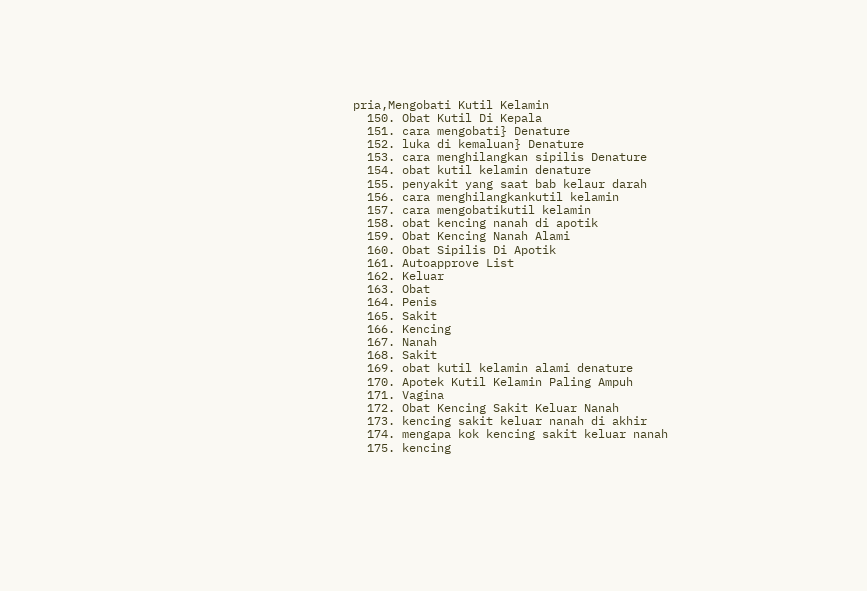pria,Mengobati Kutil Kelamin
  150. Obat Kutil Di Kepala
  151. cara mengobati} Denature
  152. luka di kemaluan} Denature
  153. cara menghilangkan sipilis Denature
  154. obat kutil kelamin denature
  155. penyakit yang saat bab kelaur darah
  156. cara menghilangkankutil kelamin
  157. cara mengobatikutil kelamin
  158. obat kencing nanah di apotik
  159. Obat Kencing Nanah Alami
  160. Obat Sipilis Di Apotik
  161. Autoapprove List
  162. Keluar
  163. Obat
  164. Penis
  165. Sakit
  166. Kencing
  167. Nanah
  168. Sakit
  169. obat kutil kelamin alami denature
  170. Apotek Kutil Kelamin Paling Ampuh
  171. Vagina
  172. Obat Kencing Sakit Keluar Nanah
  173. kencing sakit keluar nanah di akhir
  174. mengapa kok kencing sakit keluar nanah
  175. kencing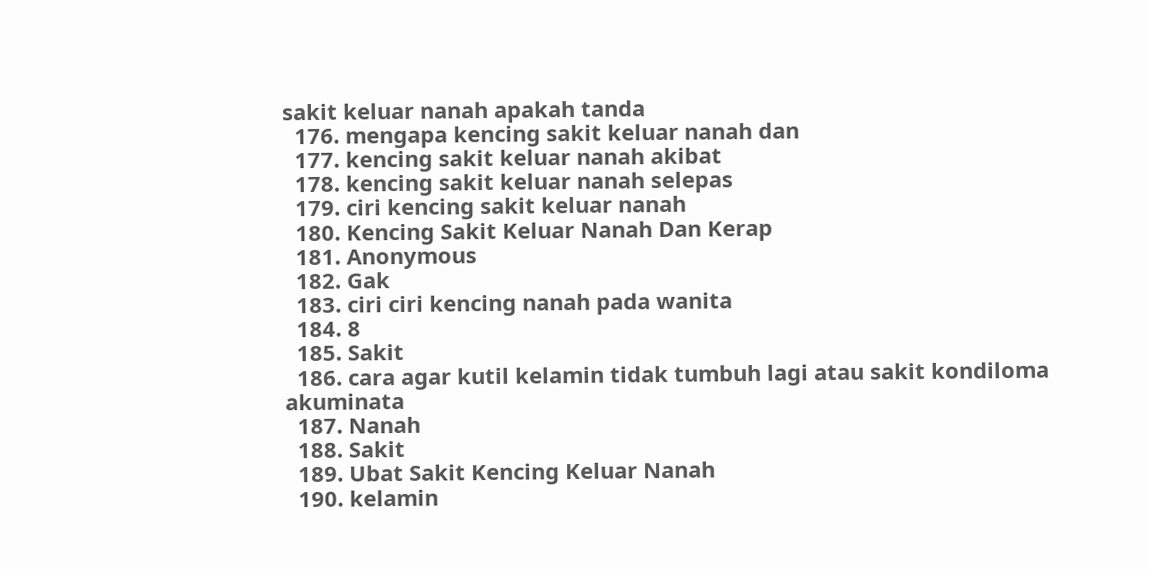sakit keluar nanah apakah tanda
  176. mengapa kencing sakit keluar nanah dan
  177. kencing sakit keluar nanah akibat
  178. kencing sakit keluar nanah selepas
  179. ciri kencing sakit keluar nanah
  180. Kencing Sakit Keluar Nanah Dan Kerap
  181. Anonymous
  182. Gak
  183. ciri ciri kencing nanah pada wanita
  184. 8
  185. Sakit
  186. cara agar kutil kelamin tidak tumbuh lagi atau sakit kondiloma akuminata
  187. Nanah
  188. Sakit
  189. Ubat Sakit Kencing Keluar Nanah
  190. kelamin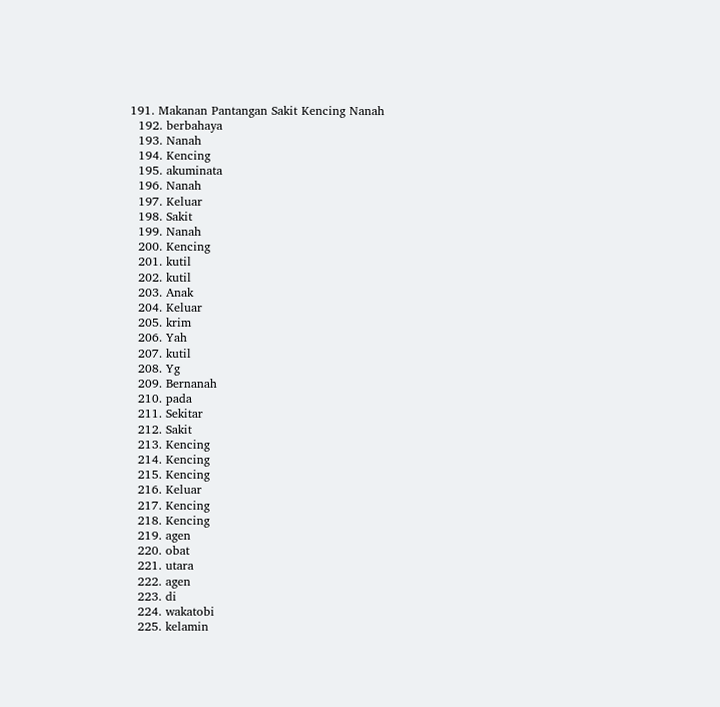191. Makanan Pantangan Sakit Kencing Nanah
  192. berbahaya
  193. Nanah
  194. Kencing
  195. akuminata
  196. Nanah
  197. Keluar
  198. Sakit
  199. Nanah
  200. Kencing
  201. kutil
  202. kutil
  203. Anak
  204. Keluar
  205. krim
  206. Yah
  207. kutil
  208. Yg
  209. Bernanah
  210. pada
  211. Sekitar
  212. Sakit
  213. Kencing
  214. Kencing
  215. Kencing
  216. Keluar
  217. Kencing
  218. Kencing
  219. agen
  220. obat
  221. utara
  222. agen
  223. di
  224. wakatobi
  225. kelamin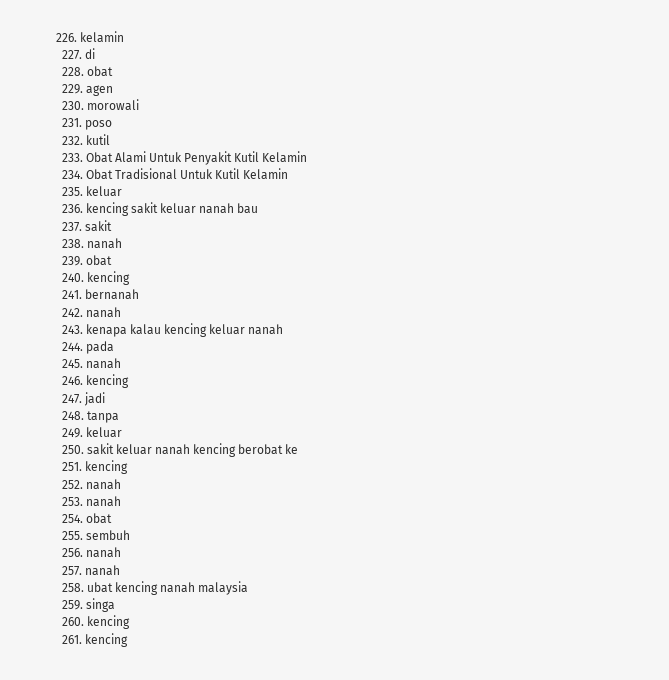226. kelamin
  227. di
  228. obat
  229. agen
  230. morowali
  231. poso
  232. kutil
  233. Obat Alami Untuk Penyakit Kutil Kelamin
  234. Obat Tradisional Untuk Kutil Kelamin
  235. keluar
  236. kencing sakit keluar nanah bau
  237. sakit
  238. nanah
  239. obat
  240. kencing
  241. bernanah
  242. nanah
  243. kenapa kalau kencing keluar nanah
  244. pada
  245. nanah
  246. kencing
  247. jadi
  248. tanpa
  249. keluar
  250. sakit keluar nanah kencing berobat ke
  251. kencing
  252. nanah
  253. nanah
  254. obat
  255. sembuh
  256. nanah
  257. nanah
  258. ubat kencing nanah malaysia
  259. singa
  260. kencing
  261. kencing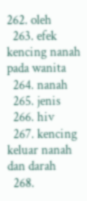262. oleh
  263. efek kencing nanah pada wanita
  264. nanah
  265. jenis
  266. hiv
  267. kencing keluar nanah dan darah
  268.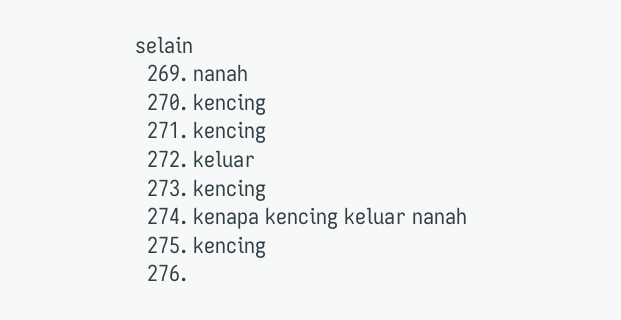selain
  269. nanah
  270. kencing
  271. kencing
  272. keluar
  273. kencing
  274. kenapa kencing keluar nanah
  275. kencing
  276.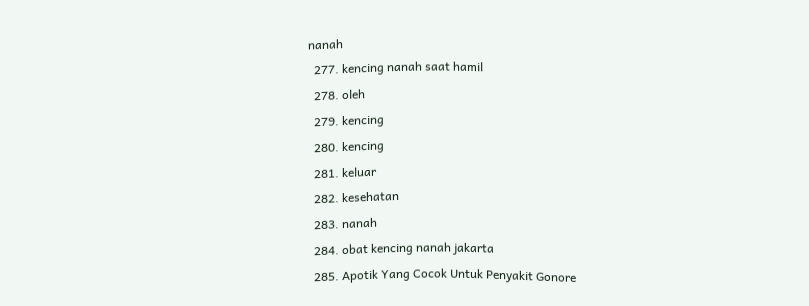nanah
  277. kencing nanah saat hamil
  278. oleh
  279. kencing
  280. kencing
  281. keluar
  282. kesehatan
  283. nanah
  284. obat kencing nanah jakarta
  285. Apotik Yang Cocok Untuk Penyakit Gonore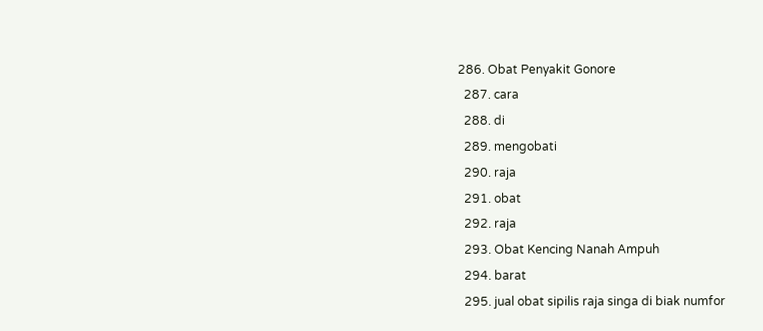286. Obat Penyakit Gonore
  287. cara
  288. di
  289. mengobati
  290. raja
  291. obat
  292. raja
  293. Obat Kencing Nanah Ampuh
  294. barat
  295. jual obat sipilis raja singa di biak numfor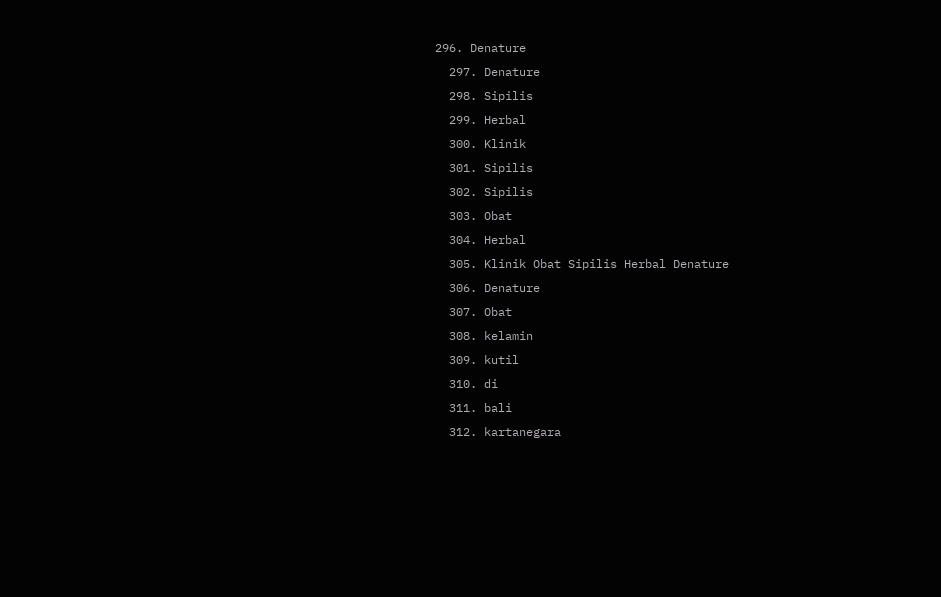296. Denature
  297. Denature
  298. Sipilis
  299. Herbal
  300. Klinik
  301. Sipilis
  302. Sipilis
  303. Obat
  304. Herbal
  305. Klinik Obat Sipilis Herbal Denature
  306. Denature
  307. Obat
  308. kelamin
  309. kutil
  310. di
  311. bali
  312. kartanegara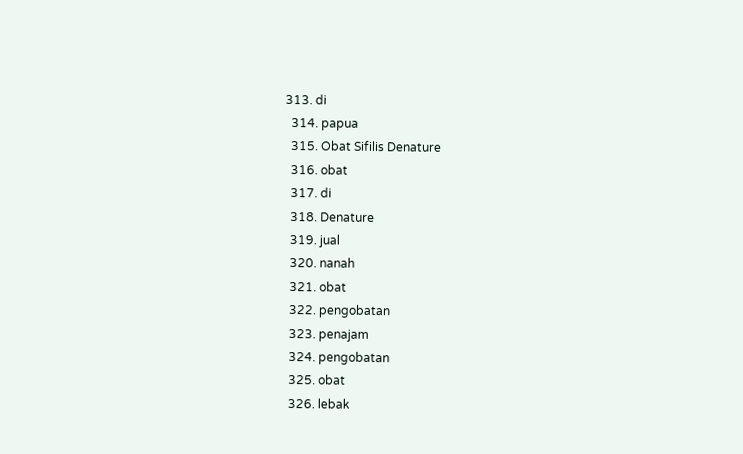313. di
  314. papua
  315. Obat Sifilis Denature
  316. obat
  317. di
  318. Denature
  319. jual
  320. nanah
  321. obat
  322. pengobatan
  323. penajam
  324. pengobatan
  325. obat
  326. lebak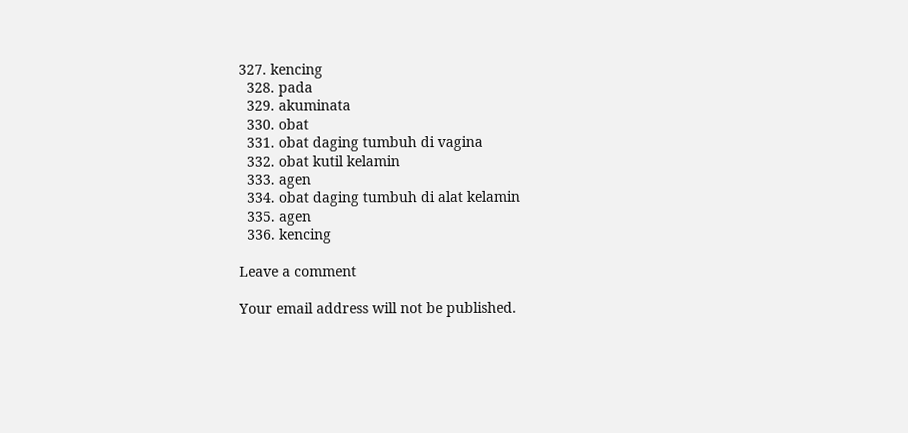327. kencing
  328. pada
  329. akuminata
  330. obat
  331. obat daging tumbuh di vagina
  332. obat kutil kelamin
  333. agen
  334. obat daging tumbuh di alat kelamin
  335. agen
  336. kencing

Leave a comment

Your email address will not be published.